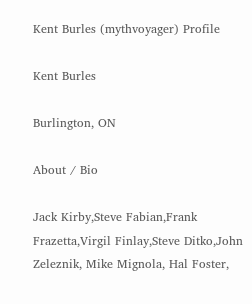Kent Burles (mythvoyager) Profile

Kent Burles

Burlington, ON

About / Bio

Jack Kirby,Steve Fabian,Frank Frazetta,Virgil Finlay,Steve Ditko,John Zeleznik, Mike Mignola, Hal Foster,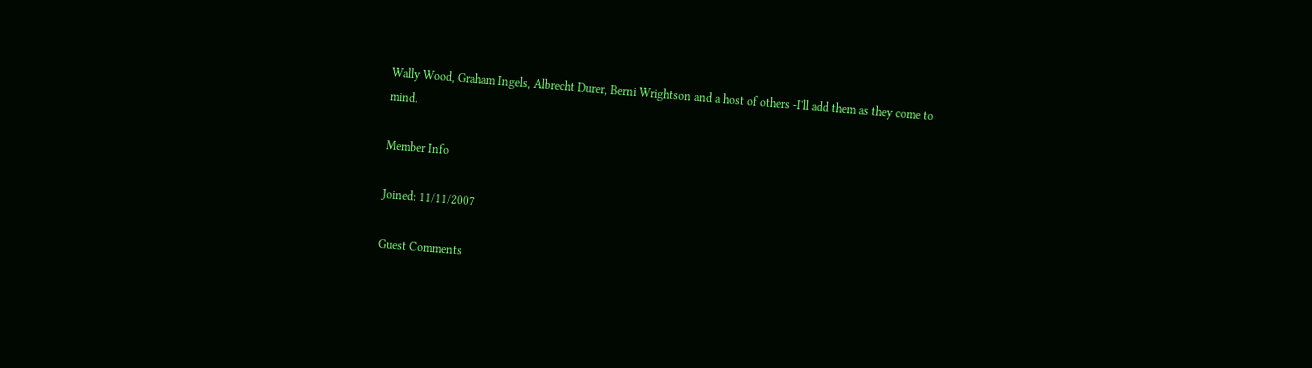Wally Wood, Graham Ingels, Albrecht Durer, Berni Wrightson and a host of others -I'll add them as they come to mind.

Member Info

Joined: 11/11/2007

Guest Comments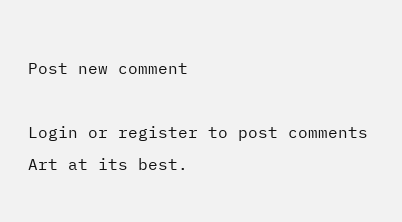Post new comment

Login or register to post comments
Art at its best.